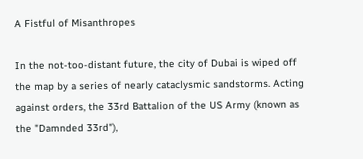A Fistful of Misanthropes

In the not-too-distant future, the city of Dubai is wiped off the map by a series of nearly cataclysmic sandstorms. Acting against orders, the 33rd Battalion of the US Army (known as the "Damnded 33rd"),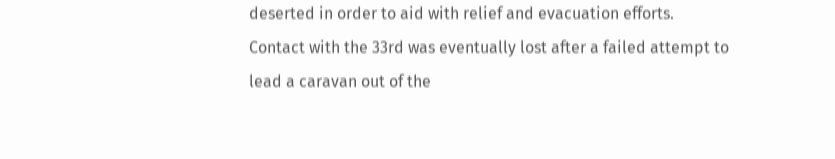deserted in order to aid with relief and evacuation efforts. Contact with the 33rd was eventually lost after a failed attempt to lead a caravan out of the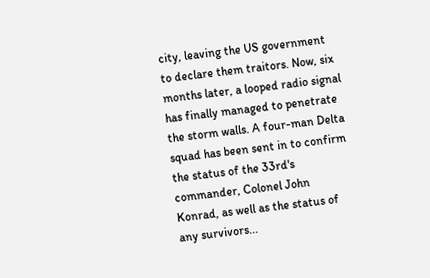city, leaving the US government to declare them traitors. Now, six months later, a looped radio signal has finally managed to penetrate the storm walls. A four-man Delta squad has been sent in to confirm the status of the 33rd's commander, Colonel John Konrad, as well as the status of any survivors...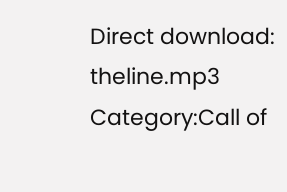Direct download: theline.mp3
Category:Call of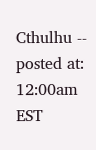Cthulhu -- posted at: 12:00am EST